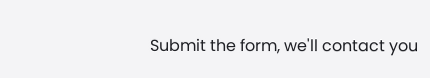Submit the form, we'll contact you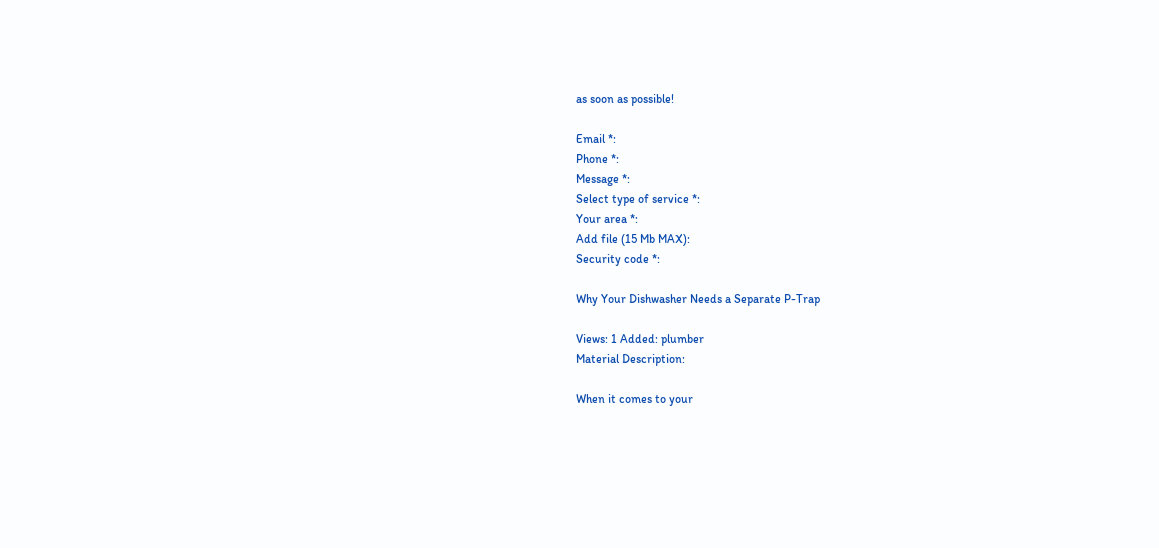as soon as possible!

Email *:
Phone *:
Message *:
Select type of service *:
Your area *:
Add file (15 Mb MAX):
Security code *:

Why Your Dishwasher Needs a Separate P-Trap

Views: 1 Added: plumber
Material Description:

When it comes to your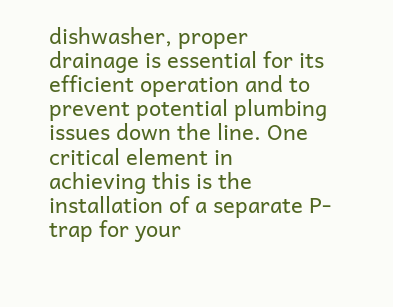dishwasher, proper drainage is essential for its efficient operation and to prevent potential plumbing issues down the line. One critical element in achieving this is the installation of a separate P-trap for your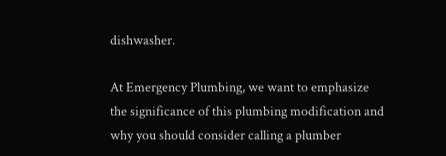dishwasher.

At Emergency Plumbing, we want to emphasize the significance of this plumbing modification and why you should consider calling a plumber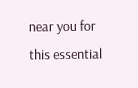near you for this essential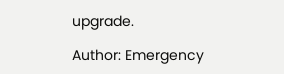upgrade.

Author: Emergency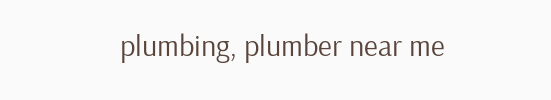plumbing, plumber near me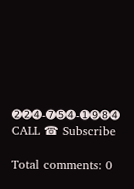➋➋➍-➐➎➍-➊➒➑➍ CALL ☎ Subscribe

Total comments: 0